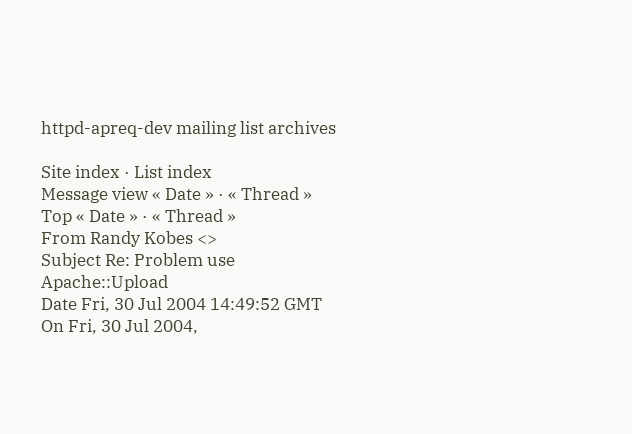httpd-apreq-dev mailing list archives

Site index · List index
Message view « Date » · « Thread »
Top « Date » · « Thread »
From Randy Kobes <>
Subject Re: Problem use Apache::Upload
Date Fri, 30 Jul 2004 14:49:52 GMT
On Fri, 30 Jul 2004,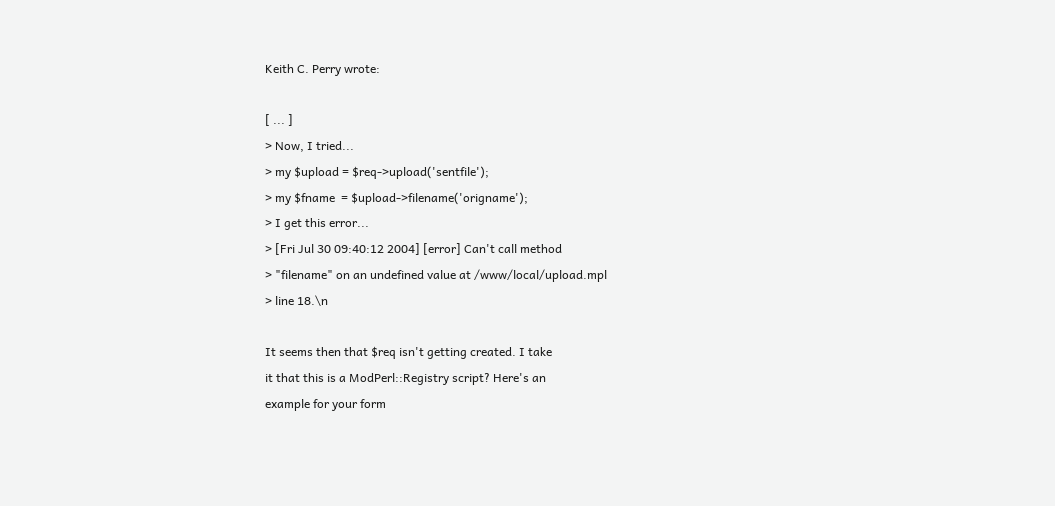Keith C. Perry wrote:

[ ... ]
> Now, I tried...
> my $upload = $req->upload('sentfile');
> my $fname  = $upload->filename('origname');
> I get this error...
> [Fri Jul 30 09:40:12 2004] [error] Can't call method
> "filename" on an undefined value at /www/local/upload.mpl
> line 18.\n

It seems then that $req isn't getting created. I take
it that this is a ModPerl::Registry script? Here's an
example for your form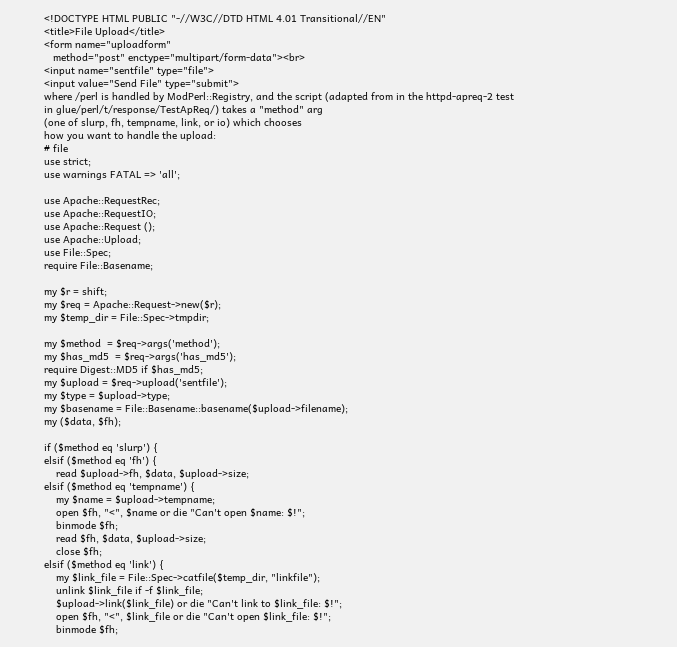<!DOCTYPE HTML PUBLIC "-//W3C//DTD HTML 4.01 Transitional//EN"
<title>File Upload</title>
<form name="uploadform"
   method="post" enctype="multipart/form-data"><br>
<input name="sentfile" type="file">
<input value="Send File" type="submit">
where /perl is handled by ModPerl::Registry, and the script (adapted from in the httpd-apreq-2 test
in glue/perl/t/response/TestApReq/) takes a "method" arg
(one of slurp, fh, tempname, link, or io) which chooses
how you want to handle the upload:
# file
use strict;
use warnings FATAL => 'all';

use Apache::RequestRec;
use Apache::RequestIO;
use Apache::Request ();
use Apache::Upload;
use File::Spec;
require File::Basename;

my $r = shift;
my $req = Apache::Request->new($r);
my $temp_dir = File::Spec->tmpdir;

my $method  = $req->args('method');
my $has_md5  = $req->args('has_md5');
require Digest::MD5 if $has_md5;
my $upload = $req->upload('sentfile');
my $type = $upload->type;
my $basename = File::Basename::basename($upload->filename);
my ($data, $fh);

if ($method eq 'slurp') {
elsif ($method eq 'fh') {
    read $upload->fh, $data, $upload->size;
elsif ($method eq 'tempname') {
    my $name = $upload->tempname;
    open $fh, "<", $name or die "Can't open $name: $!";
    binmode $fh;
    read $fh, $data, $upload->size;
    close $fh;
elsif ($method eq 'link') {
    my $link_file = File::Spec->catfile($temp_dir, "linkfile");
    unlink $link_file if -f $link_file;
    $upload->link($link_file) or die "Can't link to $link_file: $!";
    open $fh, "<", $link_file or die "Can't open $link_file: $!";
    binmode $fh;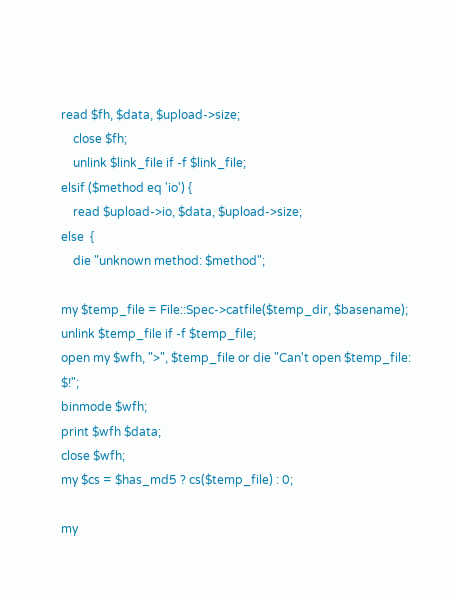read $fh, $data, $upload->size;
    close $fh;
    unlink $link_file if -f $link_file;
elsif ($method eq 'io') {
    read $upload->io, $data, $upload->size;
else  {
    die "unknown method: $method";

my $temp_file = File::Spec->catfile($temp_dir, $basename);
unlink $temp_file if -f $temp_file;
open my $wfh, ">", $temp_file or die "Can't open $temp_file: $!";
binmode $wfh;
print $wfh $data;
close $wfh;
my $cs = $has_md5 ? cs($temp_file) : 0;

my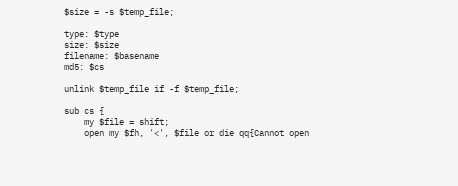$size = -s $temp_file;

type: $type
size: $size
filename: $basename
md5: $cs

unlink $temp_file if -f $temp_file;

sub cs {
    my $file = shift;
    open my $fh, '<', $file or die qq{Cannot open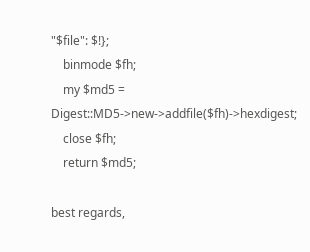"$file": $!};
    binmode $fh;
    my $md5 = Digest::MD5->new->addfile($fh)->hexdigest;
    close $fh;
    return $md5;

best regards,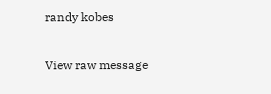randy kobes

View raw message